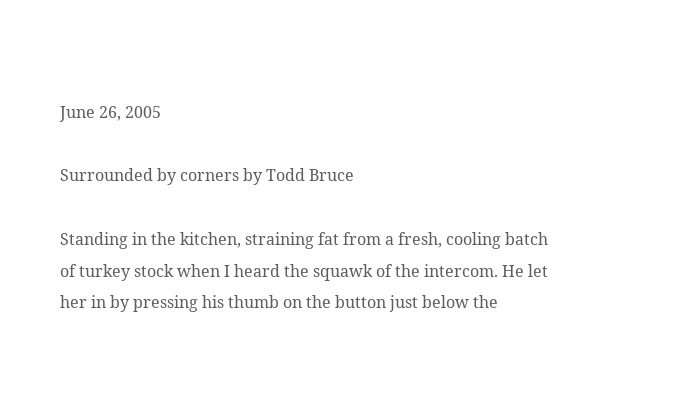June 26, 2005

Surrounded by corners by Todd Bruce

Standing in the kitchen, straining fat from a fresh, cooling batch
of turkey stock when I heard the squawk of the intercom. He let
her in by pressing his thumb on the button just below the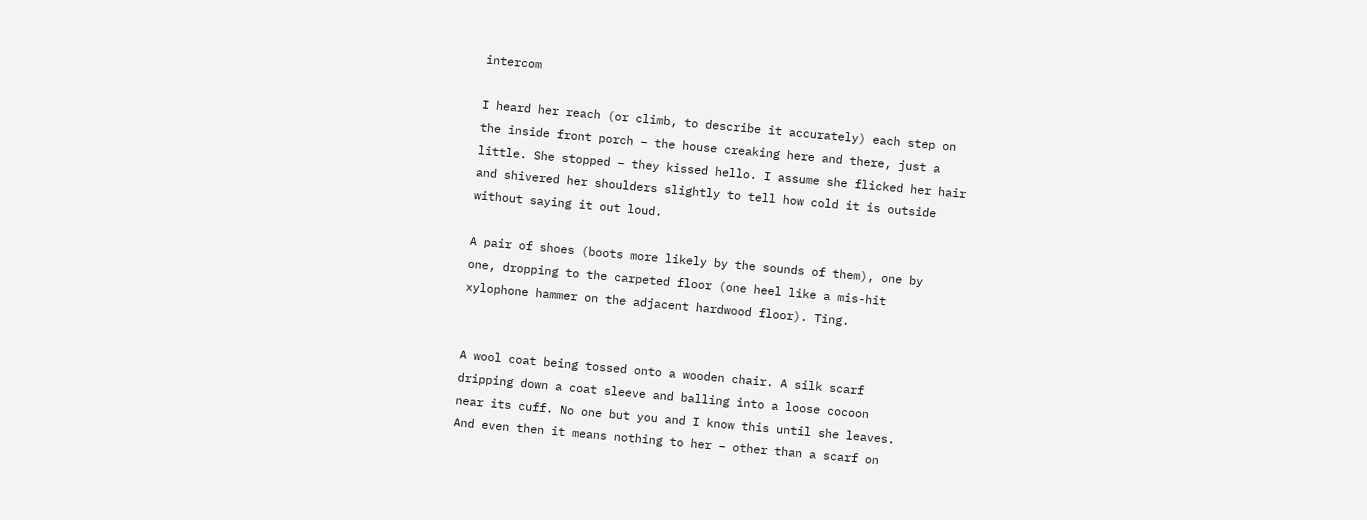intercom

I heard her reach (or climb, to describe it accurately) each step on
the inside front porch – the house creaking here and there, just a
little. She stopped – they kissed hello. I assume she flicked her hair
and shivered her shoulders slightly to tell how cold it is outside
without saying it out loud.

A pair of shoes (boots more likely by the sounds of them), one by
one, dropping to the carpeted floor (one heel like a mis-hit
xylophone hammer on the adjacent hardwood floor). Ting.


A wool coat being tossed onto a wooden chair. A silk scarf
dripping down a coat sleeve and balling into a loose cocoon
near its cuff. No one but you and I know this until she leaves.
And even then it means nothing to her – other than a scarf on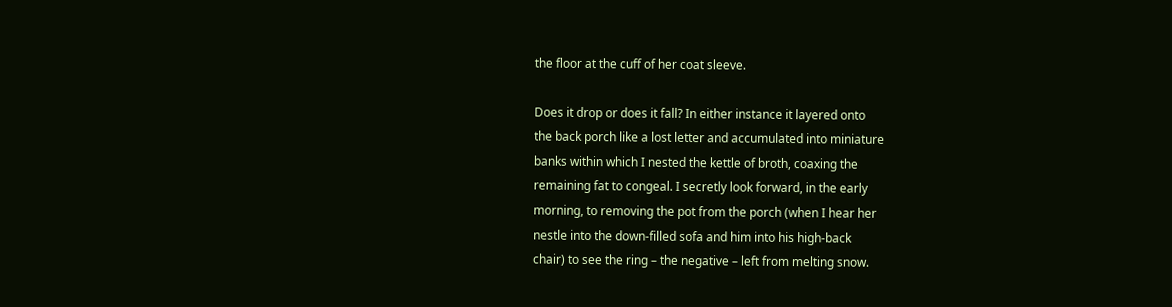the floor at the cuff of her coat sleeve.

Does it drop or does it fall? In either instance it layered onto
the back porch like a lost letter and accumulated into miniature
banks within which I nested the kettle of broth, coaxing the
remaining fat to congeal. I secretly look forward, in the early
morning, to removing the pot from the porch (when I hear her
nestle into the down-filled sofa and him into his high-back
chair) to see the ring – the negative – left from melting snow.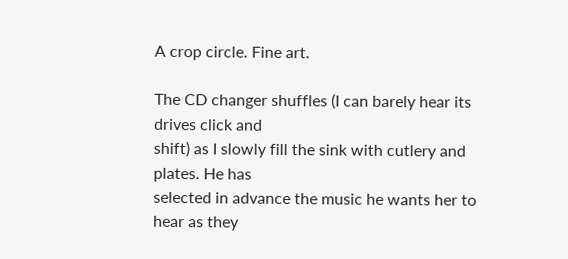A crop circle. Fine art.

The CD changer shuffles (I can barely hear its drives click and
shift) as I slowly fill the sink with cutlery and plates. He has
selected in advance the music he wants her to hear as they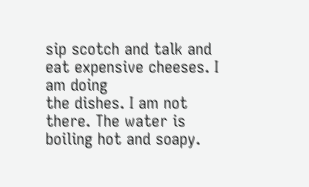sip scotch and talk and eat expensive cheeses. I am doing
the dishes. I am not there. The water is boiling hot and soapy.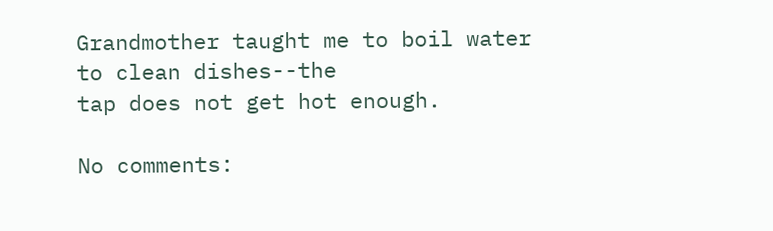Grandmother taught me to boil water to clean dishes--the
tap does not get hot enough.

No comments: